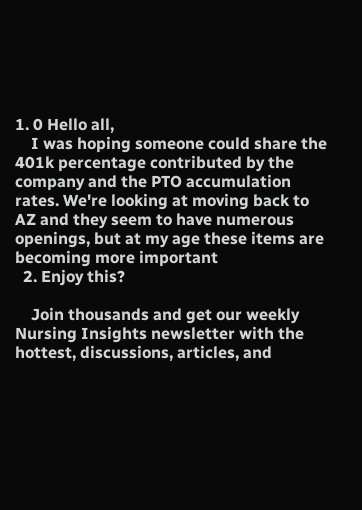1. 0 Hello all,
    I was hoping someone could share the 401k percentage contributed by the company and the PTO accumulation rates. We're looking at moving back to AZ and they seem to have numerous openings, but at my age these items are becoming more important
  2. Enjoy this?

    Join thousands and get our weekly Nursing Insights newsletter with the hottest, discussions, articles, and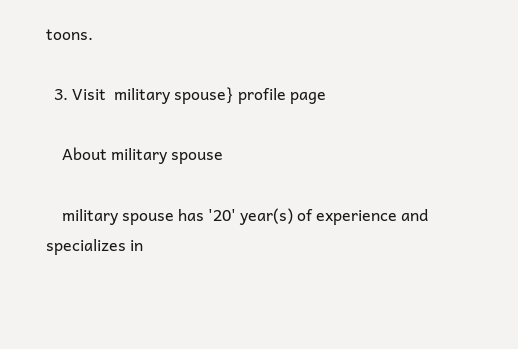toons.

  3. Visit  military spouse} profile page

    About military spouse

    military spouse has '20' year(s) of experience and specializes in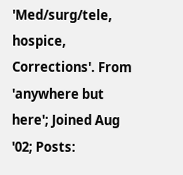'Med/surg/tele, hospice, Corrections'. From 'anywhere but here'; Joined Aug '02; Posts: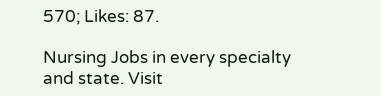570; Likes: 87.

Nursing Jobs in every specialty and state. Visit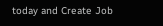today and Create Job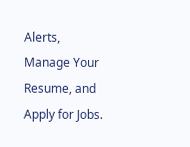Alerts, Manage Your Resume, and Apply for Jobs.